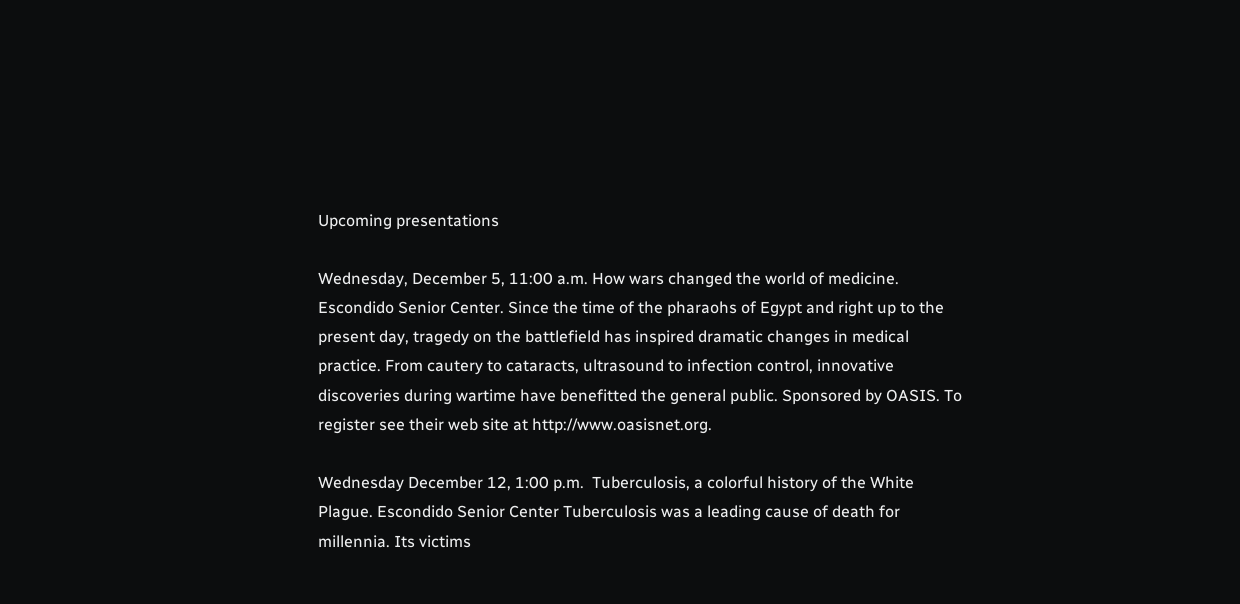Upcoming presentations

Wednesday, December 5, 11:00 a.m. How wars changed the world of medicine. Escondido Senior Center. Since the time of the pharaohs of Egypt and right up to the present day, tragedy on the battlefield has inspired dramatic changes in medical practice. From cautery to cataracts, ultrasound to infection control, innovative discoveries during wartime have benefitted the general public. Sponsored by OASIS. To register see their web site at http://www.oasisnet.org.

Wednesday December 12, 1:00 p.m.  Tuberculosis, a colorful history of the White Plague. Escondido Senior Center Tuberculosis was a leading cause of death for millennia. Its victims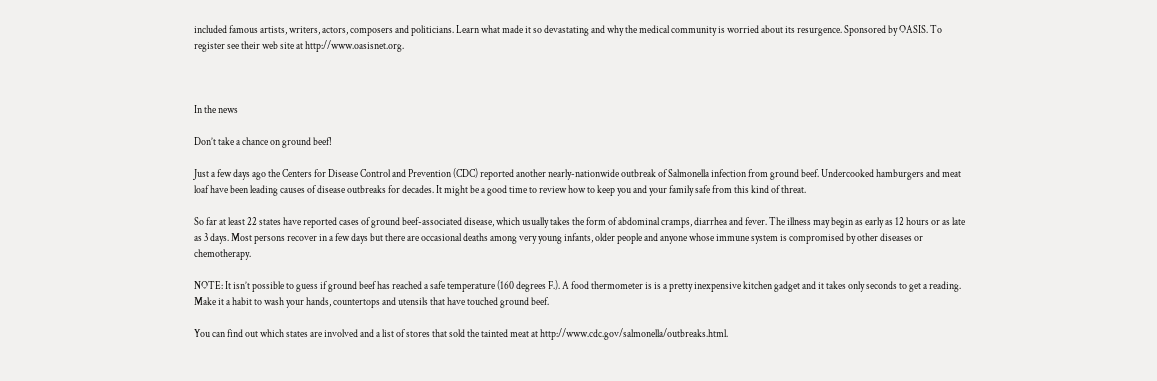included famous artists, writers, actors, composers and politicians. Learn what made it so devastating and why the medical community is worried about its resurgence. Sponsored by OASIS. To register see their web site at http://www.oasisnet.org.



In the news

Don’t take a chance on ground beef!

Just a few days ago the Centers for Disease Control and Prevention (CDC) reported another nearly-nationwide outbreak of Salmonella infection from ground beef. Undercooked hamburgers and meat loaf have been leading causes of disease outbreaks for decades. It might be a good time to review how to keep you and your family safe from this kind of threat.

So far at least 22 states have reported cases of ground beef-associated disease, which usually takes the form of abdominal cramps, diarrhea and fever. The illness may begin as early as 12 hours or as late as 3 days. Most persons recover in a few days but there are occasional deaths among very young infants, older people and anyone whose immune system is compromised by other diseases or chemotherapy.

NOTE: It isn’t possible to guess if ground beef has reached a safe temperature (160 degrees F.). A food thermometer is is a pretty inexpensive kitchen gadget and it takes only seconds to get a reading. Make it a habit to wash your hands, countertops and utensils that have touched ground beef.

You can find out which states are involved and a list of stores that sold the tainted meat at http://www.cdc.gov/salmonella/outbreaks.html.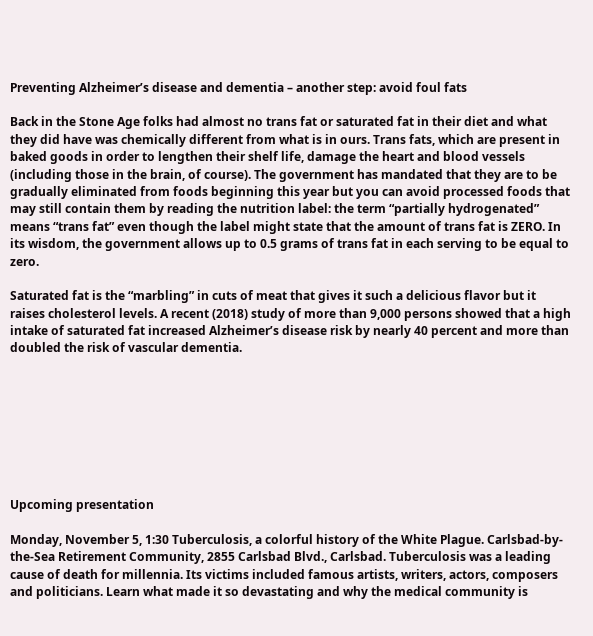Preventing Alzheimer’s disease and dementia – another step: avoid foul fats

Back in the Stone Age folks had almost no trans fat or saturated fat in their diet and what they did have was chemically different from what is in ours. Trans fats, which are present in baked goods in order to lengthen their shelf life, damage the heart and blood vessels (including those in the brain, of course). The government has mandated that they are to be gradually eliminated from foods beginning this year but you can avoid processed foods that may still contain them by reading the nutrition label: the term “partially hydrogenated” means “trans fat” even though the label might state that the amount of trans fat is ZERO. In its wisdom, the government allows up to 0.5 grams of trans fat in each serving to be equal to zero.

Saturated fat is the “marbling” in cuts of meat that gives it such a delicious flavor but it raises cholesterol levels. A recent (2018) study of more than 9,000 persons showed that a high intake of saturated fat increased Alzheimer’s disease risk by nearly 40 percent and more than doubled the risk of vascular dementia.








Upcoming presentation

Monday, November 5, 1:30 Tuberculosis, a colorful history of the White Plague. Carlsbad-by-the-Sea Retirement Community, 2855 Carlsbad Blvd., Carlsbad. Tuberculosis was a leading cause of death for millennia. Its victims included famous artists, writers, actors, composers and politicians. Learn what made it so devastating and why the medical community is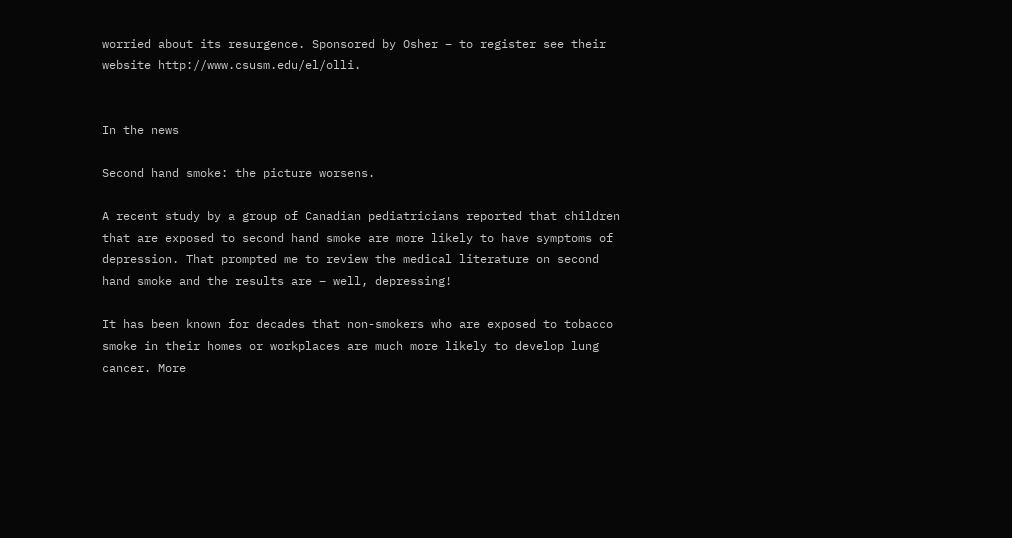worried about its resurgence. Sponsored by Osher – to register see their website http://www.csusm.edu/el/olli.


In the news

Second hand smoke: the picture worsens.

A recent study by a group of Canadian pediatricians reported that children that are exposed to second hand smoke are more likely to have symptoms of depression. That prompted me to review the medical literature on second hand smoke and the results are – well, depressing!

It has been known for decades that non-smokers who are exposed to tobacco smoke in their homes or workplaces are much more likely to develop lung cancer. More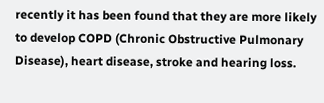recently it has been found that they are more likely to develop COPD (Chronic Obstructive Pulmonary Disease), heart disease, stroke and hearing loss.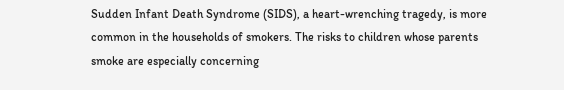Sudden Infant Death Syndrome (SIDS), a heart-wrenching tragedy, is more common in the households of smokers. The risks to children whose parents smoke are especially concerning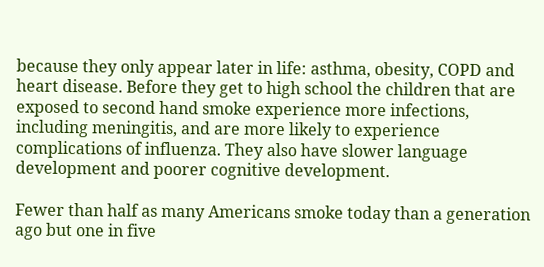because they only appear later in life: asthma, obesity, COPD and heart disease. Before they get to high school the children that are exposed to second hand smoke experience more infections, including meningitis, and are more likely to experience complications of influenza. They also have slower language development and poorer cognitive development.

Fewer than half as many Americans smoke today than a generation ago but one in five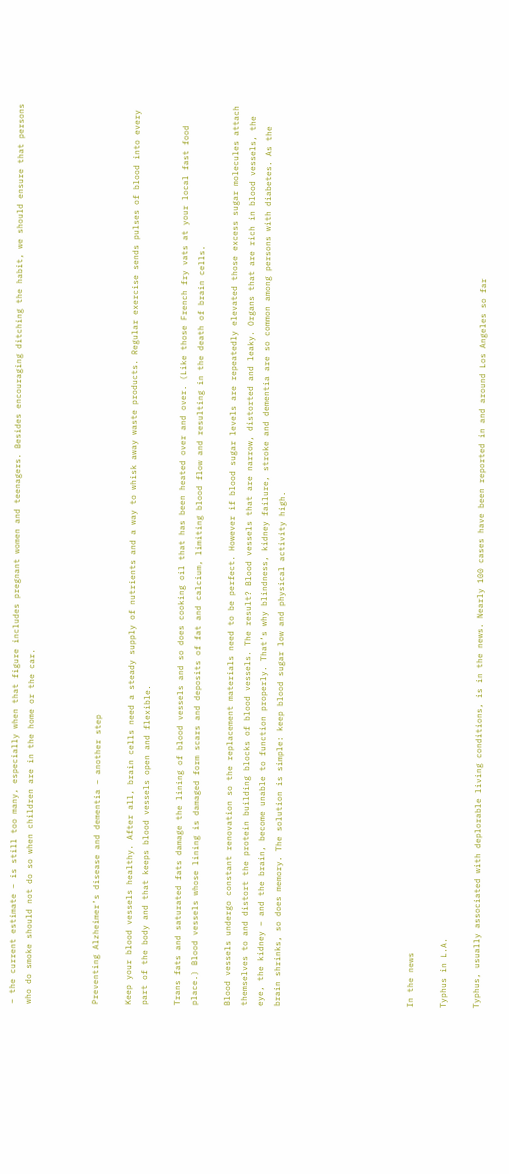– the current estimate – is still too many, especially when that figure includes pregnant women and teenagers. Besides encouraging ditching the habit, we should ensure that persons who do smoke should not do so when children are in the home or the car.



Preventing Alzheimer’s disease and dementia – another step

Keep your blood vessels healthy. After all, brain cells need a steady supply of nutrients and a way to whisk away waste products. Regular exercise sends pulses of blood into every part of the body and that keeps blood vessels open and flexible.

Trans fats and saturated fats damage the lining of blood vessels and so does cooking oil that has been heated over and over. (Like those French fry vats at your local fast food place.) Blood vessels whose lining is damaged form scars and deposits of fat and calcium, limiting blood flow and resulting in the death of brain cells.

Blood vessels undergo constant renovation so the replacement materials need to be perfect. However if blood sugar levels are repeatedly elevated those excess sugar molecules attach themselves to and distort the protein building blocks of blood vessels. The result? Blood vessels that are narrow, distorted and leaky. Organs that are rich in blood vessels, the eye, the kidney – and the brain, become unable to function properly. That’s why blindness, kidney failure, stroke and dementia are so common among persons with diabetes. As the brain shrinks, so does memory. The solution is simple: keep blood sugar low and physical activity high.







In the news

Typhus in L.A.

Typhus, usually associated with deplorable living conditions, is in the news. Nearly 100 cases have been reported in and around Los Angeles so far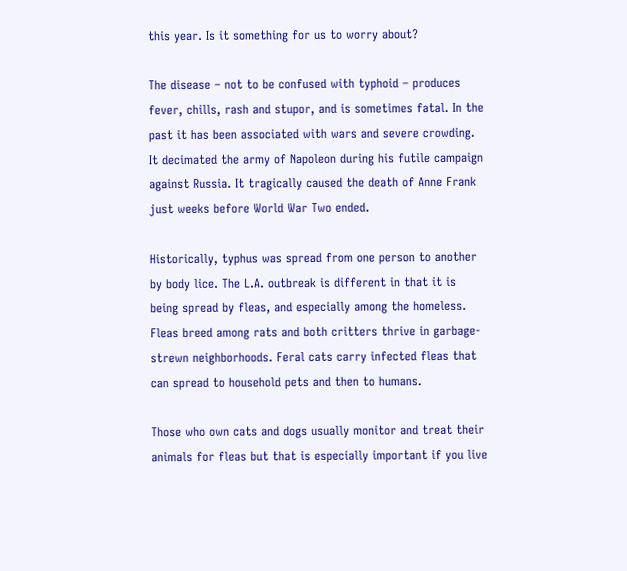this year. Is it something for us to worry about?

The disease – not to be confused with typhoid – produces fever, chills, rash and stupor, and is sometimes fatal. In the past it has been associated with wars and severe crowding. It decimated the army of Napoleon during his futile campaign against Russia. It tragically caused the death of Anne Frank just weeks before World War Two ended.

Historically, typhus was spread from one person to another by body lice. The L.A. outbreak is different in that it is being spread by fleas, and especially among the homeless. Fleas breed among rats and both critters thrive in garbage-strewn neighborhoods. Feral cats carry infected fleas that can spread to household pets and then to humans.

Those who own cats and dogs usually monitor and treat their animals for fleas but that is especially important if you live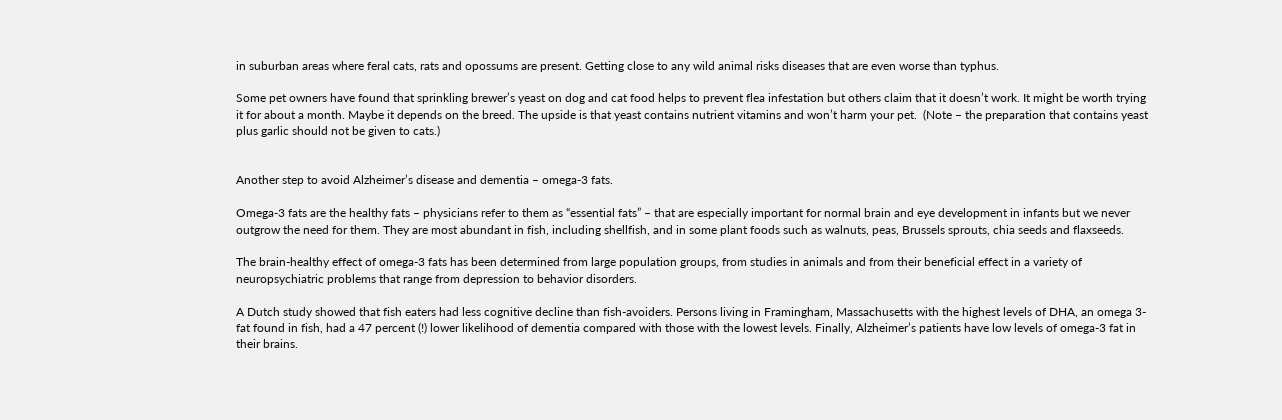in suburban areas where feral cats, rats and opossums are present. Getting close to any wild animal risks diseases that are even worse than typhus.

Some pet owners have found that sprinkling brewer’s yeast on dog and cat food helps to prevent flea infestation but others claim that it doesn’t work. It might be worth trying it for about a month. Maybe it depends on the breed. The upside is that yeast contains nutrient vitamins and won’t harm your pet.  (Note – the preparation that contains yeast plus garlic should not be given to cats.)


Another step to avoid Alzheimer’s disease and dementia – omega-3 fats.

Omega-3 fats are the healthy fats – physicians refer to them as “essential fats” – that are especially important for normal brain and eye development in infants but we never outgrow the need for them. They are most abundant in fish, including shellfish, and in some plant foods such as walnuts, peas, Brussels sprouts, chia seeds and flaxseeds.

The brain-healthy effect of omega-3 fats has been determined from large population groups, from studies in animals and from their beneficial effect in a variety of neuropsychiatric problems that range from depression to behavior disorders.

A Dutch study showed that fish eaters had less cognitive decline than fish-avoiders. Persons living in Framingham, Massachusetts with the highest levels of DHA, an omega 3-fat found in fish, had a 47 percent (!) lower likelihood of dementia compared with those with the lowest levels. Finally, Alzheimer’s patients have low levels of omega-3 fat in their brains.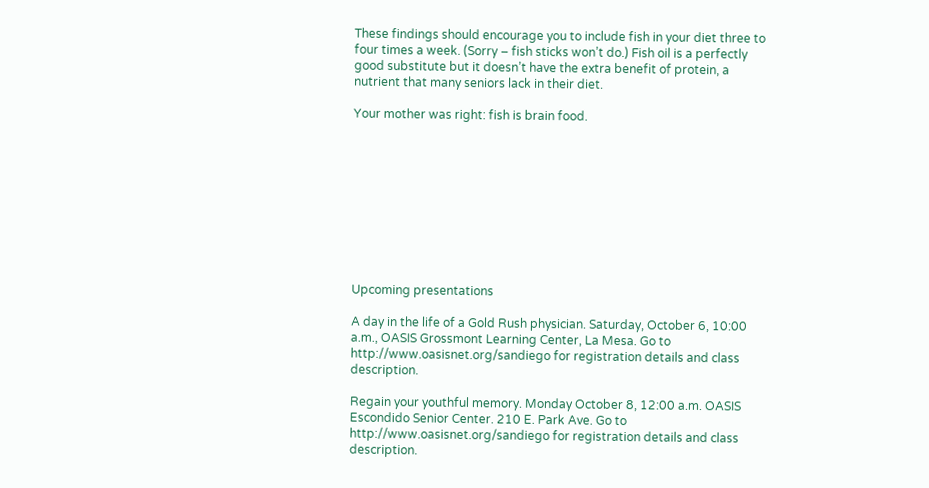These findings should encourage you to include fish in your diet three to four times a week. (Sorry – fish sticks won’t do.) Fish oil is a perfectly good substitute but it doesn’t have the extra benefit of protein, a nutrient that many seniors lack in their diet.

Your mother was right: fish is brain food.










Upcoming presentations

A day in the life of a Gold Rush physician. Saturday, October 6, 10:00 a.m., OASIS Grossmont Learning Center, La Mesa. Go to http://www.oasisnet.org/sandiego for registration details and class description.

Regain your youthful memory. Monday October 8, 12:00 a.m. OASIS Escondido Senior Center. 210 E. Park Ave. Go to http://www.oasisnet.org/sandiego for registration details and class description.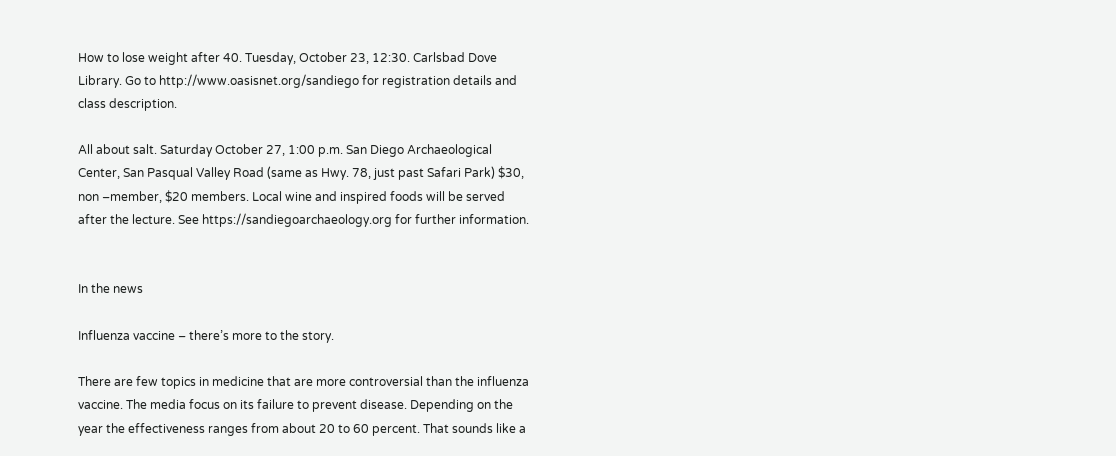How to lose weight after 40. Tuesday, October 23, 12:30. Carlsbad Dove Library. Go to http://www.oasisnet.org/sandiego for registration details and class description.

All about salt. Saturday October 27, 1:00 p.m. San Diego Archaeological Center, San Pasqual Valley Road (same as Hwy. 78, just past Safari Park) $30, non –member, $20 members. Local wine and inspired foods will be served after the lecture. See https://sandiegoarchaeology.org for further information.


In the news

Influenza vaccine – there’s more to the story.

There are few topics in medicine that are more controversial than the influenza vaccine. The media focus on its failure to prevent disease. Depending on the year the effectiveness ranges from about 20 to 60 percent. That sounds like a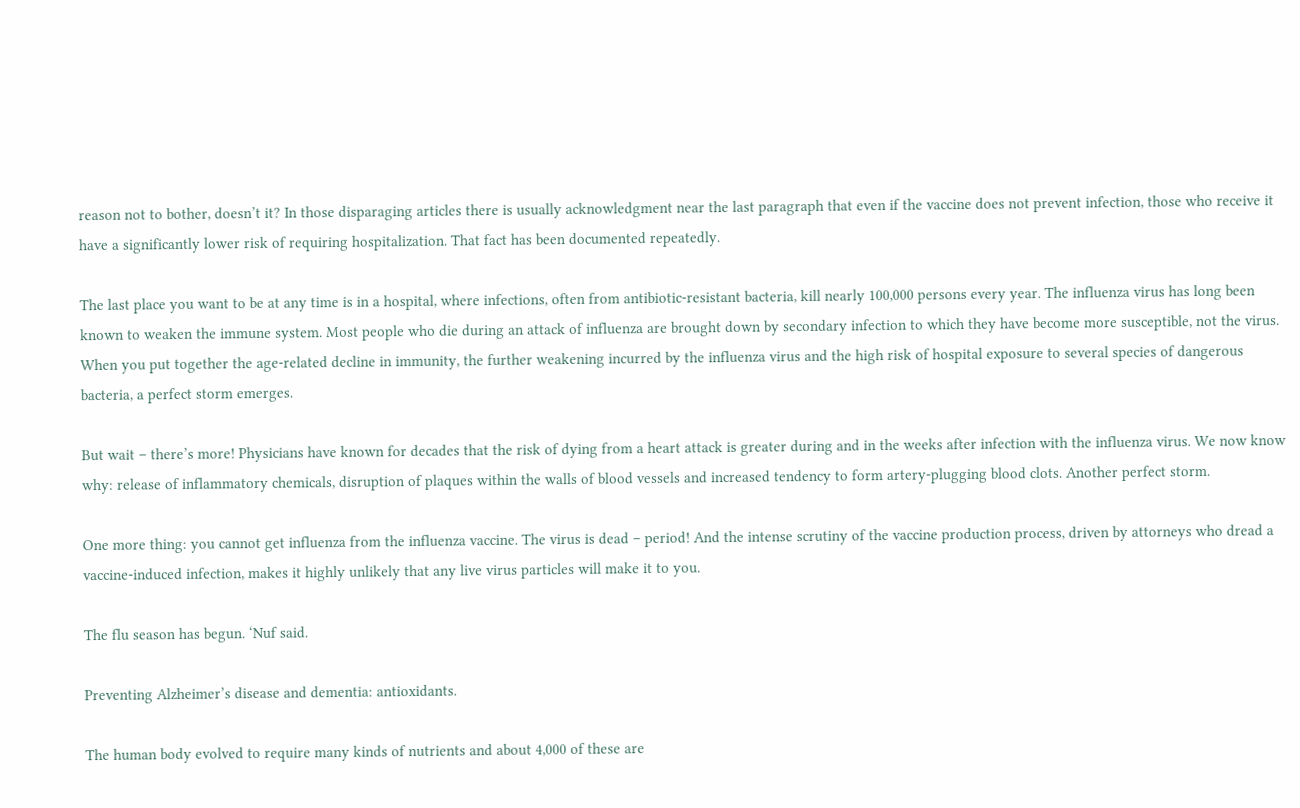reason not to bother, doesn’t it? In those disparaging articles there is usually acknowledgment near the last paragraph that even if the vaccine does not prevent infection, those who receive it have a significantly lower risk of requiring hospitalization. That fact has been documented repeatedly.

The last place you want to be at any time is in a hospital, where infections, often from antibiotic-resistant bacteria, kill nearly 100,000 persons every year. The influenza virus has long been known to weaken the immune system. Most people who die during an attack of influenza are brought down by secondary infection to which they have become more susceptible, not the virus. When you put together the age-related decline in immunity, the further weakening incurred by the influenza virus and the high risk of hospital exposure to several species of dangerous bacteria, a perfect storm emerges.

But wait – there’s more! Physicians have known for decades that the risk of dying from a heart attack is greater during and in the weeks after infection with the influenza virus. We now know why: release of inflammatory chemicals, disruption of plaques within the walls of blood vessels and increased tendency to form artery-plugging blood clots. Another perfect storm.

One more thing: you cannot get influenza from the influenza vaccine. The virus is dead – period! And the intense scrutiny of the vaccine production process, driven by attorneys who dread a vaccine-induced infection, makes it highly unlikely that any live virus particles will make it to you.

The flu season has begun. ‘Nuf said.

Preventing Alzheimer’s disease and dementia: antioxidants.

The human body evolved to require many kinds of nutrients and about 4,000 of these are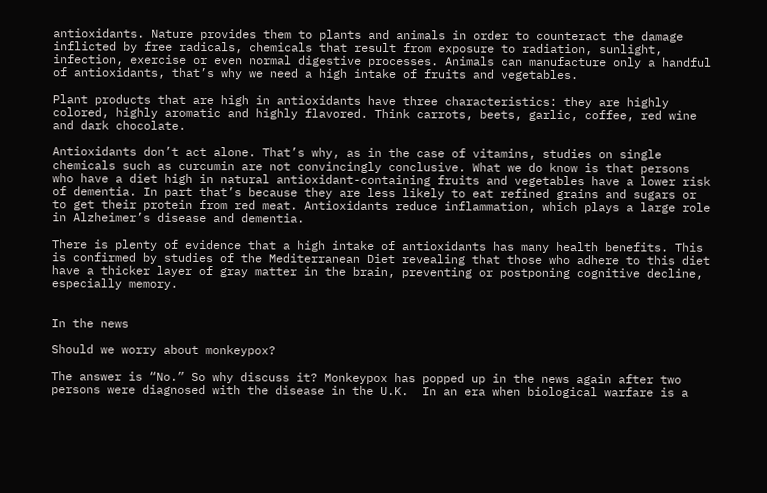antioxidants. Nature provides them to plants and animals in order to counteract the damage inflicted by free radicals, chemicals that result from exposure to radiation, sunlight, infection, exercise or even normal digestive processes. Animals can manufacture only a handful of antioxidants, that’s why we need a high intake of fruits and vegetables.

Plant products that are high in antioxidants have three characteristics: they are highly colored, highly aromatic and highly flavored. Think carrots, beets, garlic, coffee, red wine and dark chocolate.

Antioxidants don’t act alone. That’s why, as in the case of vitamins, studies on single chemicals such as curcumin are not convincingly conclusive. What we do know is that persons who have a diet high in natural antioxidant-containing fruits and vegetables have a lower risk of dementia. In part that’s because they are less likely to eat refined grains and sugars or to get their protein from red meat. Antioxidants reduce inflammation, which plays a large role in Alzheimer’s disease and dementia.

There is plenty of evidence that a high intake of antioxidants has many health benefits. This is confirmed by studies of the Mediterranean Diet revealing that those who adhere to this diet have a thicker layer of gray matter in the brain, preventing or postponing cognitive decline, especially memory.


In the news

Should we worry about monkeypox?

The answer is “No.” So why discuss it? Monkeypox has popped up in the news again after two persons were diagnosed with the disease in the U.K.  In an era when biological warfare is a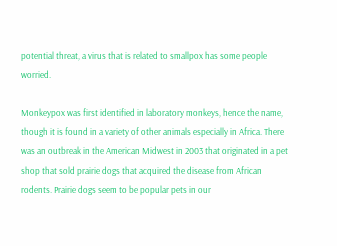potential threat, a virus that is related to smallpox has some people worried.

Monkeypox was first identified in laboratory monkeys, hence the name, though it is found in a variety of other animals especially in Africa. There was an outbreak in the American Midwest in 2003 that originated in a pet shop that sold prairie dogs that acquired the disease from African rodents. Prairie dogs seem to be popular pets in our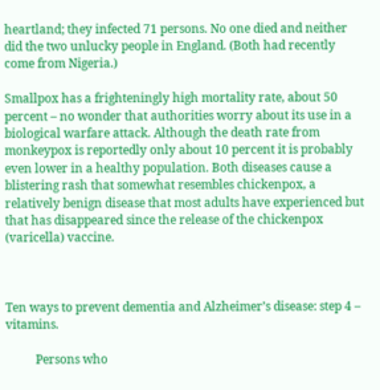heartland; they infected 71 persons. No one died and neither did the two unlucky people in England. (Both had recently come from Nigeria.)

Smallpox has a frighteningly high mortality rate, about 50 percent – no wonder that authorities worry about its use in a biological warfare attack. Although the death rate from monkeypox is reportedly only about 10 percent it is probably even lower in a healthy population. Both diseases cause a blistering rash that somewhat resembles chickenpox, a relatively benign disease that most adults have experienced but that has disappeared since the release of the chickenpox (varicella) vaccine.



Ten ways to prevent dementia and Alzheimer’s disease: step 4 – vitamins.

          Persons who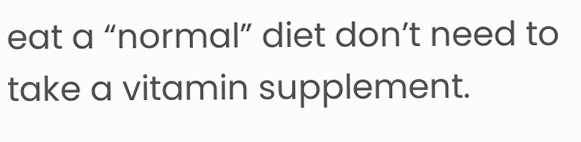eat a “normal” diet don’t need to take a vitamin supplement.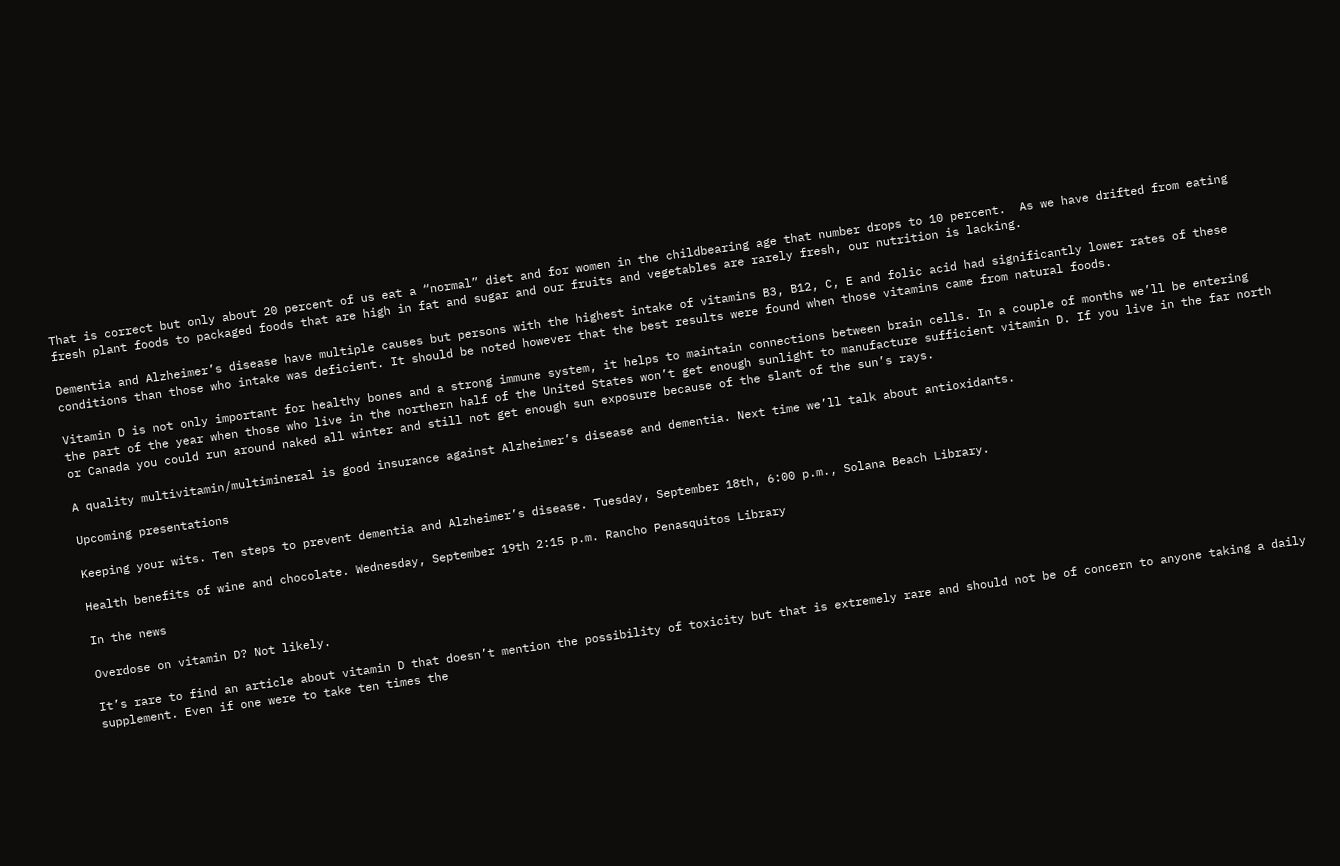That is correct but only about 20 percent of us eat a “normal” diet and for women in the childbearing age that number drops to 10 percent.  As we have drifted from eating fresh plant foods to packaged foods that are high in fat and sugar and our fruits and vegetables are rarely fresh, our nutrition is lacking.

Dementia and Alzheimer’s disease have multiple causes but persons with the highest intake of vitamins B3, B12, C, E and folic acid had significantly lower rates of these conditions than those who intake was deficient. It should be noted however that the best results were found when those vitamins came from natural foods.

Vitamin D is not only important for healthy bones and a strong immune system, it helps to maintain connections between brain cells. In a couple of months we’ll be entering the part of the year when those who live in the northern half of the United States won’t get enough sunlight to manufacture sufficient vitamin D. If you live in the far north or Canada you could run around naked all winter and still not get enough sun exposure because of the slant of the sun’s rays.

A quality multivitamin/multimineral is good insurance against Alzheimer’s disease and dementia. Next time we’ll talk about antioxidants.

Upcoming presentations

Keeping your wits. Ten steps to prevent dementia and Alzheimer’s disease. Tuesday, September 18th, 6:00 p.m., Solana Beach Library.

Health benefits of wine and chocolate. Wednesday, September 19th 2:15 p.m. Rancho Penasquitos Library

In the news

Overdose on vitamin D? Not likely.

It’s rare to find an article about vitamin D that doesn’t mention the possibility of toxicity but that is extremely rare and should not be of concern to anyone taking a daily supplement. Even if one were to take ten times the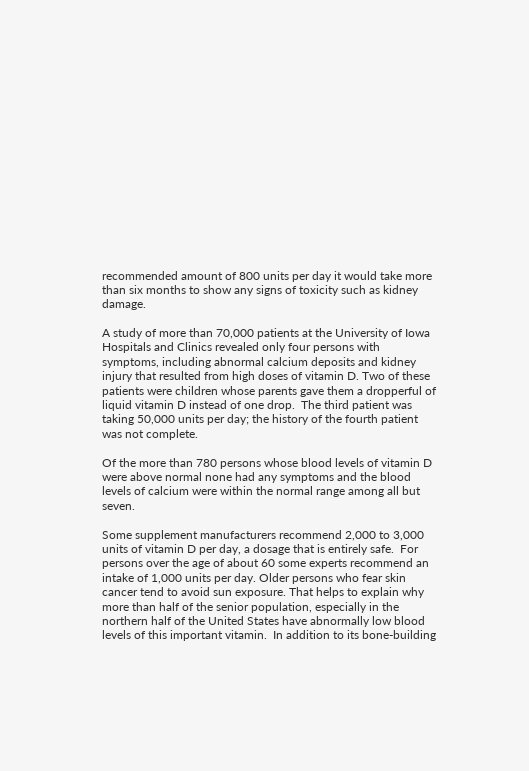recommended amount of 800 units per day it would take more than six months to show any signs of toxicity such as kidney damage.

A study of more than 70,000 patients at the University of Iowa Hospitals and Clinics revealed only four persons with symptoms, including abnormal calcium deposits and kidney injury that resulted from high doses of vitamin D. Two of these patients were children whose parents gave them a dropperful of liquid vitamin D instead of one drop.  The third patient was taking 50,000 units per day; the history of the fourth patient was not complete.

Of the more than 780 persons whose blood levels of vitamin D were above normal none had any symptoms and the blood levels of calcium were within the normal range among all but seven.

Some supplement manufacturers recommend 2,000 to 3,000 units of vitamin D per day, a dosage that is entirely safe.  For persons over the age of about 60 some experts recommend an intake of 1,000 units per day. Older persons who fear skin cancer tend to avoid sun exposure. That helps to explain why more than half of the senior population, especially in the northern half of the United States have abnormally low blood levels of this important vitamin.  In addition to its bone-building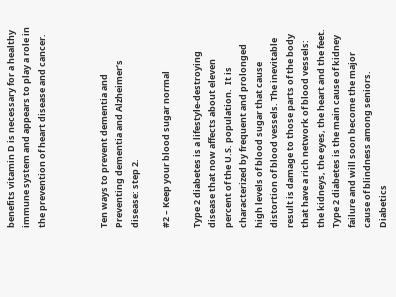benefits vitamin D is necessary for a healthy immune system and appears to play a role in the prevention of heart disease and cancer.



Ten ways to prevent dementia and Preventing dementia and Alzheimer’s disease: step 2.

#2 – Keep your blood sugar normal

Type 2 diabetes is a lifestyle-destroying disease that now affects about eleven percent of the U.S. population.  It is characterized by frequent and prolonged high levels of blood sugar that cause distortion of blood vessels. The inevitable result is damage to those parts of the body that have a rich network of blood vessels: the kidneys, the eyes, the heart and the feet. Type 2 diabetes is the main cause of kidney failure and will soon become the major cause of blindness among seniors. Diabetics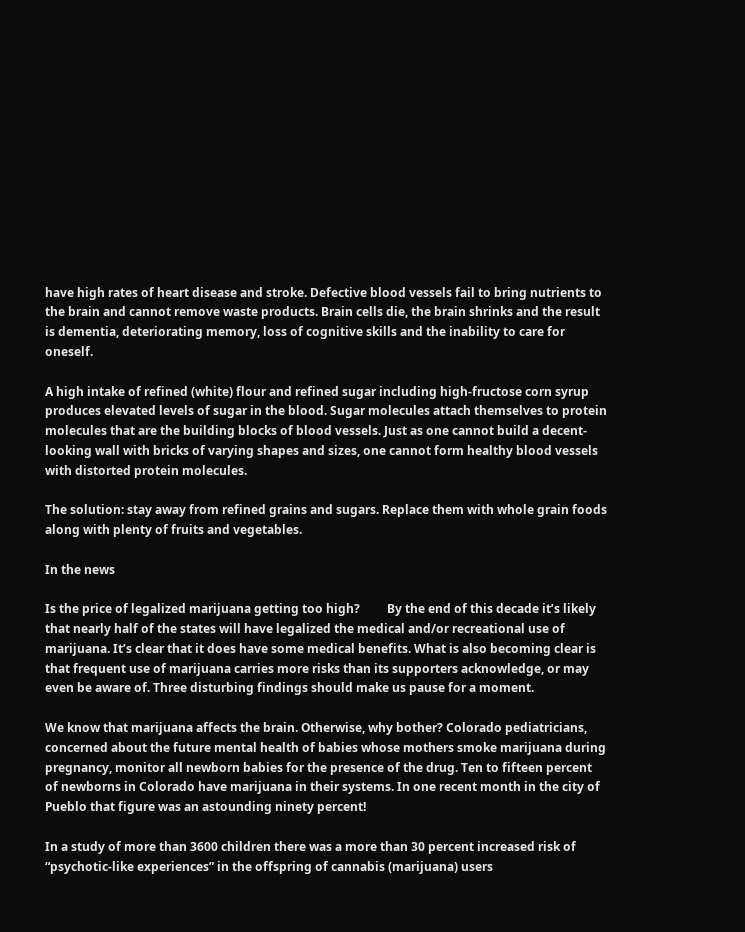have high rates of heart disease and stroke. Defective blood vessels fail to bring nutrients to the brain and cannot remove waste products. Brain cells die, the brain shrinks and the result is dementia, deteriorating memory, loss of cognitive skills and the inability to care for oneself.

A high intake of refined (white) flour and refined sugar including high-fructose corn syrup produces elevated levels of sugar in the blood. Sugar molecules attach themselves to protein molecules that are the building blocks of blood vessels. Just as one cannot build a decent-looking wall with bricks of varying shapes and sizes, one cannot form healthy blood vessels with distorted protein molecules.

The solution: stay away from refined grains and sugars. Replace them with whole grain foods along with plenty of fruits and vegetables.

In the news

Is the price of legalized marijuana getting too high?         By the end of this decade it’s likely that nearly half of the states will have legalized the medical and/or recreational use of marijuana. It’s clear that it does have some medical benefits. What is also becoming clear is that frequent use of marijuana carries more risks than its supporters acknowledge, or may even be aware of. Three disturbing findings should make us pause for a moment.

We know that marijuana affects the brain. Otherwise, why bother? Colorado pediatricians, concerned about the future mental health of babies whose mothers smoke marijuana during pregnancy, monitor all newborn babies for the presence of the drug. Ten to fifteen percent of newborns in Colorado have marijuana in their systems. In one recent month in the city of Pueblo that figure was an astounding ninety percent!

In a study of more than 3600 children there was a more than 30 percent increased risk of “psychotic-like experiences” in the offspring of cannabis (marijuana) users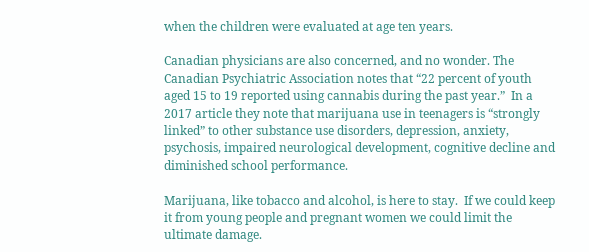when the children were evaluated at age ten years.

Canadian physicians are also concerned, and no wonder. The Canadian Psychiatric Association notes that “22 percent of youth aged 15 to 19 reported using cannabis during the past year.”  In a 2017 article they note that marijuana use in teenagers is “strongly linked” to other substance use disorders, depression, anxiety, psychosis, impaired neurological development, cognitive decline and diminished school performance.

Marijuana, like tobacco and alcohol, is here to stay.  If we could keep it from young people and pregnant women we could limit the ultimate damage.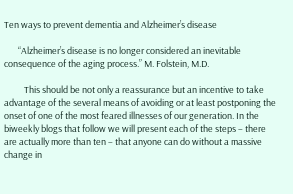Ten ways to prevent dementia and Alzheimer’s disease

       “Alzheimer’s disease is no longer considered an inevitable consequence of the aging process.” M. Folstein, M.D.

          This should be not only a reassurance but an incentive to take advantage of the several means of avoiding or at least postponing the onset of one of the most feared illnesses of our generation. In the biweekly blogs that follow we will present each of the steps – there are actually more than ten – that anyone can do without a massive change in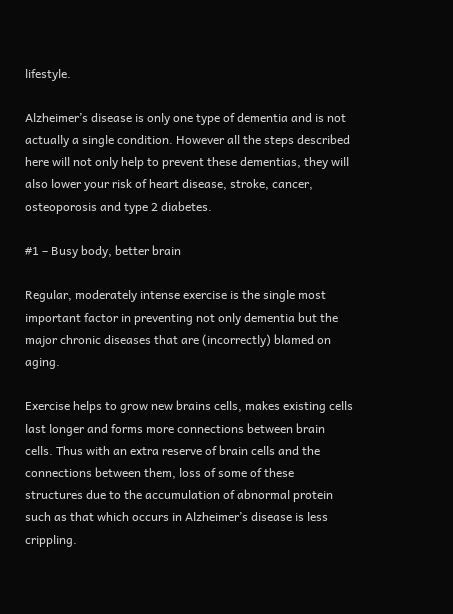lifestyle.

Alzheimer’s disease is only one type of dementia and is not actually a single condition. However all the steps described here will not only help to prevent these dementias, they will also lower your risk of heart disease, stroke, cancer, osteoporosis and type 2 diabetes.

#1 – Busy body, better brain

Regular, moderately intense exercise is the single most important factor in preventing not only dementia but the major chronic diseases that are (incorrectly) blamed on aging.

Exercise helps to grow new brains cells, makes existing cells last longer and forms more connections between brain cells. Thus with an extra reserve of brain cells and the connections between them, loss of some of these structures due to the accumulation of abnormal protein such as that which occurs in Alzheimer’s disease is less crippling.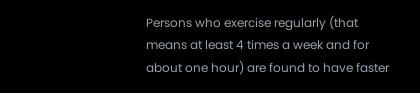Persons who exercise regularly (that means at least 4 times a week and for about one hour) are found to have faster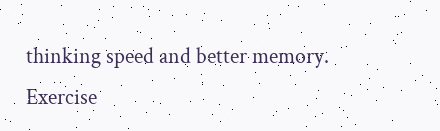thinking speed and better memory. Exercise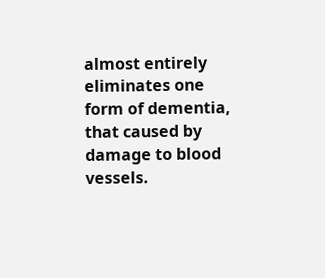almost entirely eliminates one form of dementia, that caused by damage to blood vessels.